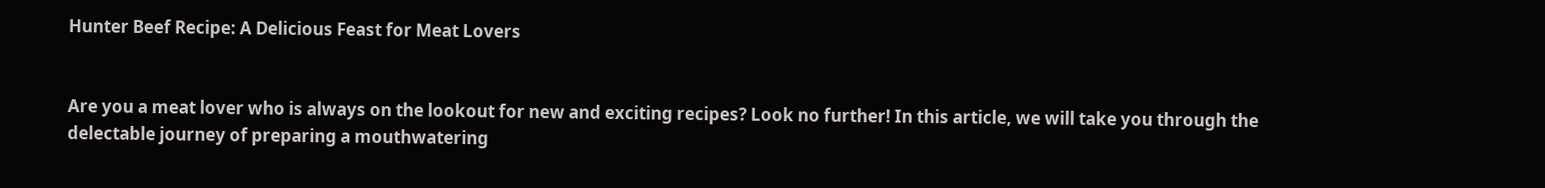Hunter Beef Recipe: A Delicious Feast for Meat Lovers


Are you a meat lover who is always on the lookout for new and exciting recipes? Look no further! In this article, we will take you through the delectable journey of preparing a mouthwatering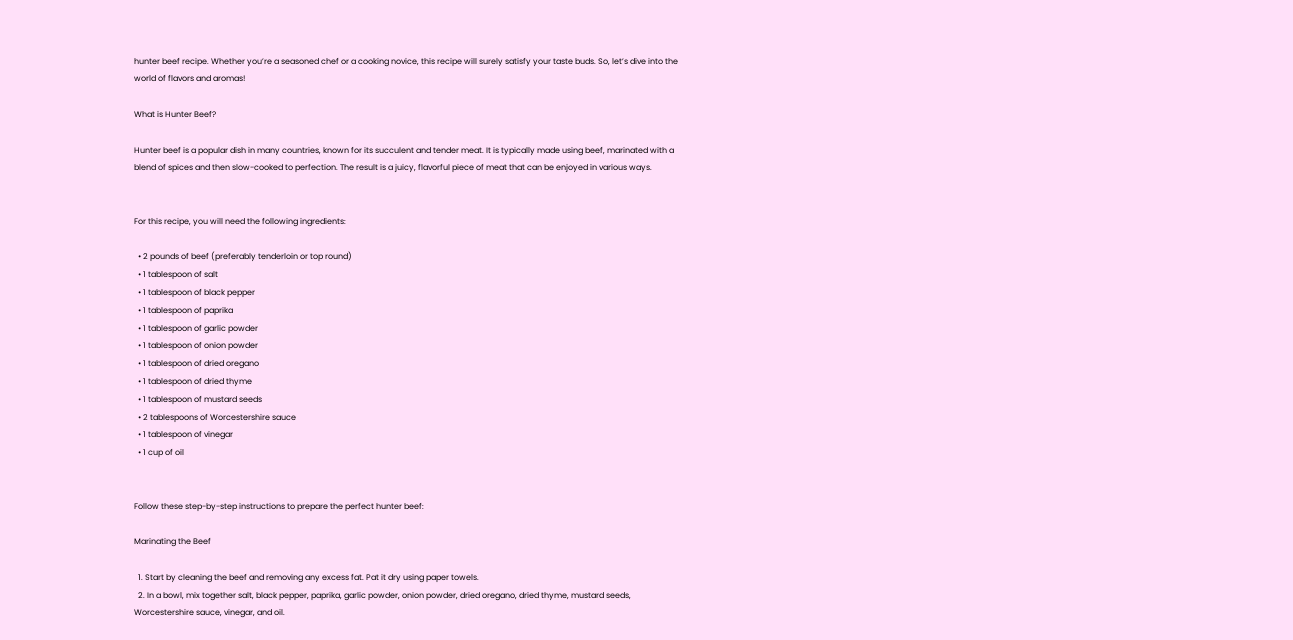hunter beef recipe. Whether you’re a seasoned chef or a cooking novice, this recipe will surely satisfy your taste buds. So, let’s dive into the world of flavors and aromas!

What is Hunter Beef?

Hunter beef is a popular dish in many countries, known for its succulent and tender meat. It is typically made using beef, marinated with a blend of spices and then slow-cooked to perfection. The result is a juicy, flavorful piece of meat that can be enjoyed in various ways.


For this recipe, you will need the following ingredients:

  • 2 pounds of beef (preferably tenderloin or top round)
  • 1 tablespoon of salt
  • 1 tablespoon of black pepper
  • 1 tablespoon of paprika
  • 1 tablespoon of garlic powder
  • 1 tablespoon of onion powder
  • 1 tablespoon of dried oregano
  • 1 tablespoon of dried thyme
  • 1 tablespoon of mustard seeds
  • 2 tablespoons of Worcestershire sauce
  • 1 tablespoon of vinegar
  • 1 cup of oil


Follow these step-by-step instructions to prepare the perfect hunter beef:

Marinating the Beef

  1. Start by cleaning the beef and removing any excess fat. Pat it dry using paper towels.
  2. In a bowl, mix together salt, black pepper, paprika, garlic powder, onion powder, dried oregano, dried thyme, mustard seeds, Worcestershire sauce, vinegar, and oil.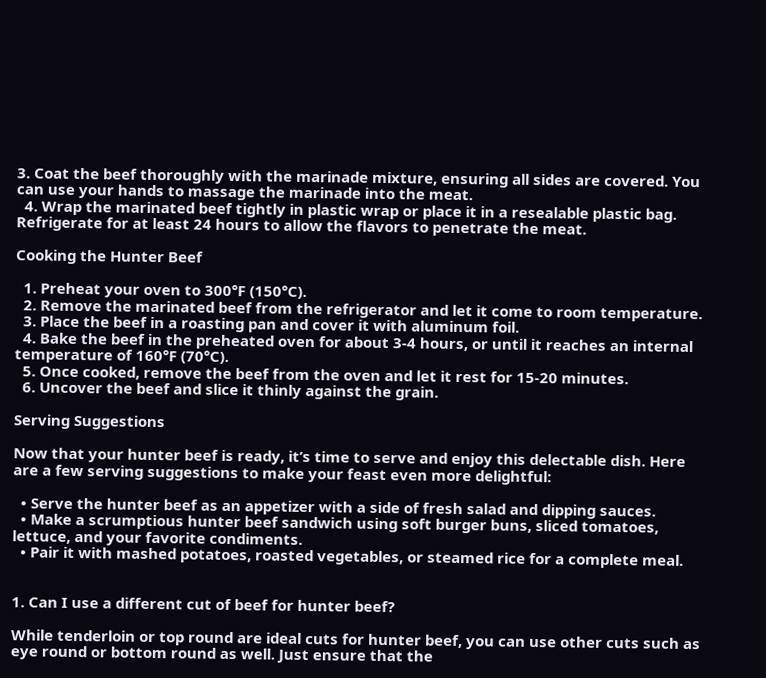3. Coat the beef thoroughly with the marinade mixture, ensuring all sides are covered. You can use your hands to massage the marinade into the meat.
  4. Wrap the marinated beef tightly in plastic wrap or place it in a resealable plastic bag. Refrigerate for at least 24 hours to allow the flavors to penetrate the meat.

Cooking the Hunter Beef

  1. Preheat your oven to 300°F (150°C).
  2. Remove the marinated beef from the refrigerator and let it come to room temperature.
  3. Place the beef in a roasting pan and cover it with aluminum foil.
  4. Bake the beef in the preheated oven for about 3-4 hours, or until it reaches an internal temperature of 160°F (70°C).
  5. Once cooked, remove the beef from the oven and let it rest for 15-20 minutes.
  6. Uncover the beef and slice it thinly against the grain.

Serving Suggestions

Now that your hunter beef is ready, it’s time to serve and enjoy this delectable dish. Here are a few serving suggestions to make your feast even more delightful:

  • Serve the hunter beef as an appetizer with a side of fresh salad and dipping sauces.
  • Make a scrumptious hunter beef sandwich using soft burger buns, sliced tomatoes, lettuce, and your favorite condiments.
  • Pair it with mashed potatoes, roasted vegetables, or steamed rice for a complete meal.


1. Can I use a different cut of beef for hunter beef?

While tenderloin or top round are ideal cuts for hunter beef, you can use other cuts such as eye round or bottom round as well. Just ensure that the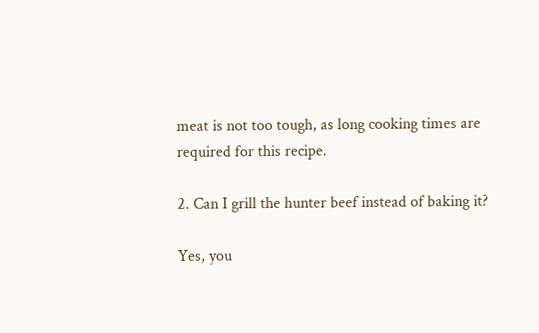meat is not too tough, as long cooking times are required for this recipe.

2. Can I grill the hunter beef instead of baking it?

Yes, you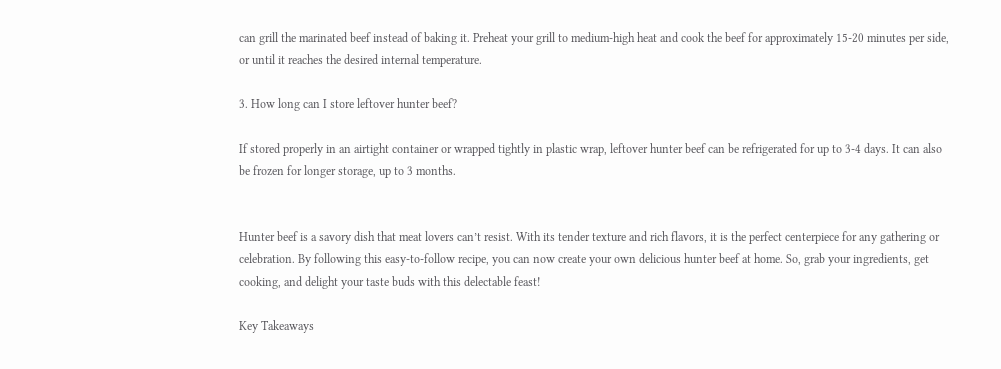can grill the marinated beef instead of baking it. Preheat your grill to medium-high heat and cook the beef for approximately 15-20 minutes per side, or until it reaches the desired internal temperature.

3. How long can I store leftover hunter beef?

If stored properly in an airtight container or wrapped tightly in plastic wrap, leftover hunter beef can be refrigerated for up to 3-4 days. It can also be frozen for longer storage, up to 3 months.


Hunter beef is a savory dish that meat lovers can’t resist. With its tender texture and rich flavors, it is the perfect centerpiece for any gathering or celebration. By following this easy-to-follow recipe, you can now create your own delicious hunter beef at home. So, grab your ingredients, get cooking, and delight your taste buds with this delectable feast!

Key Takeaways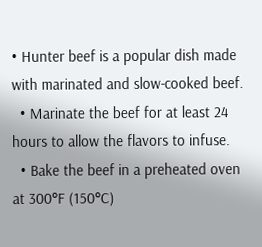• Hunter beef is a popular dish made with marinated and slow-cooked beef.
  • Marinate the beef for at least 24 hours to allow the flavors to infuse.
  • Bake the beef in a preheated oven at 300°F (150°C)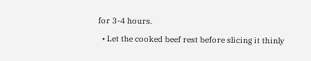for 3-4 hours.
  • Let the cooked beef rest before slicing it thinly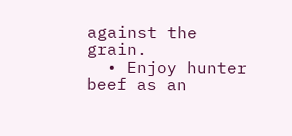against the grain.
  • Enjoy hunter beef as an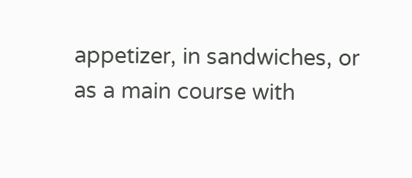appetizer, in sandwiches, or as a main course with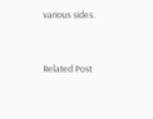various sides.


Related Post